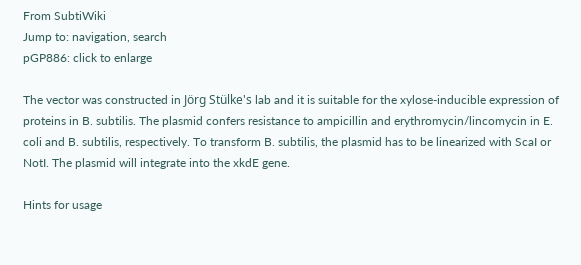From SubtiWiki
Jump to: navigation, search
pGP886: click to enlarge

The vector was constructed in Jörg Stülke's lab and it is suitable for the xylose-inducible expression of proteins in B. subtilis. The plasmid confers resistance to ampicillin and erythromycin/lincomycin in E. coli and B. subtilis, respectively. To transform B. subtilis, the plasmid has to be linearized with ScaI or NotI. The plasmid will integrate into the xkdE gene.

Hints for usage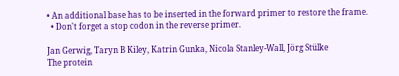• An additional base has to be inserted in the forward primer to restore the frame.
  • Don't forget a stop codon in the reverse primer.

Jan Gerwig, Taryn B Kiley, Katrin Gunka, Nicola Stanley-Wall, Jörg Stülke
The protein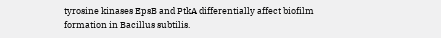tyrosine kinases EpsB and PtkA differentially affect biofilm formation in Bacillus subtilis.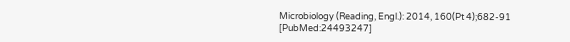Microbiology (Reading, Engl.): 2014, 160(Pt 4);682-91
[PubMed:24493247]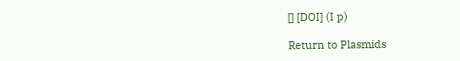[] [DOI] (I p)

Return to Plasmids